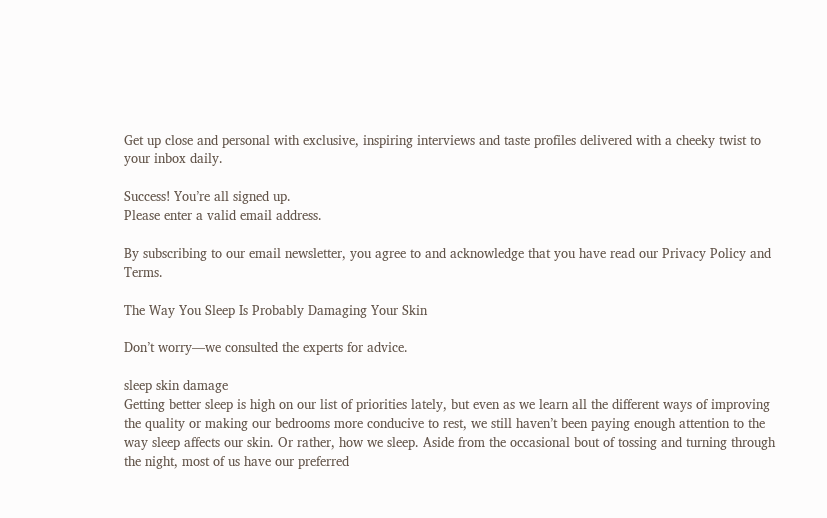Get up close and personal with exclusive, inspiring interviews and taste profiles delivered with a cheeky twist to your inbox daily.

Success! You’re all signed up.
Please enter a valid email address.

By subscribing to our email newsletter, you agree to and acknowledge that you have read our Privacy Policy and Terms.

The Way You Sleep Is Probably Damaging Your Skin

Don’t worry—we consulted the experts for advice.

sleep skin damage
Getting better sleep is high on our list of priorities lately, but even as we learn all the different ways of improving the quality or making our bedrooms more conducive to rest, we still haven’t been paying enough attention to the way sleep affects our skin. Or rather, how we sleep. Aside from the occasional bout of tossing and turning through the night, most of us have our preferred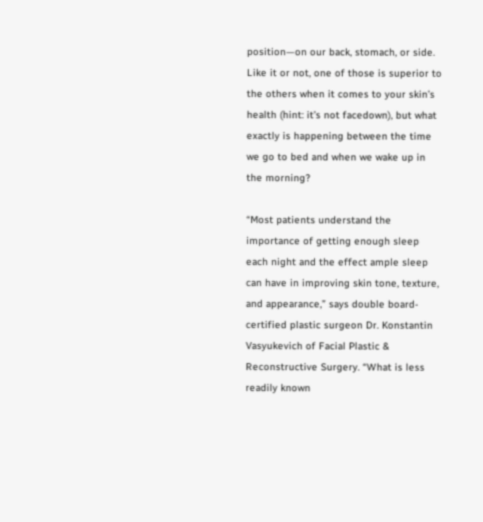position—on our back, stomach, or side. Like it or not, one of those is superior to the others when it comes to your skin’s health (hint: it’s not facedown), but what exactly is happening between the time we go to bed and when we wake up in the morning?

“Most patients understand the importance of getting enough sleep each night and the effect ample sleep can have in improving skin tone, texture, and appearance,” says double board-certified plastic surgeon Dr. Konstantin Vasyukevich of Facial Plastic & Reconstructive Surgery. “What is less readily known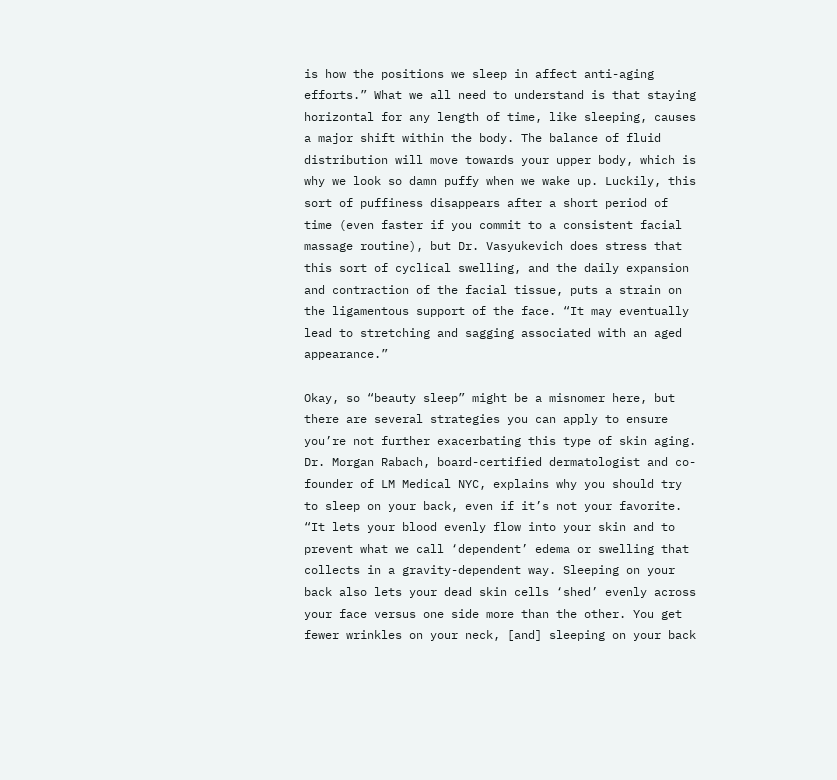is how the positions we sleep in affect anti-aging efforts.” What we all need to understand is that staying horizontal for any length of time, like sleeping, causes a major shift within the body. The balance of fluid distribution will move towards your upper body, which is why we look so damn puffy when we wake up. Luckily, this sort of puffiness disappears after a short period of time (even faster if you commit to a consistent facial massage routine), but Dr. Vasyukevich does stress that this sort of cyclical swelling, and the daily expansion and contraction of the facial tissue, puts a strain on the ligamentous support of the face. “It may eventually lead to stretching and sagging associated with an aged appearance.”

Okay, so “beauty sleep” might be a misnomer here, but there are several strategies you can apply to ensure you’re not further exacerbating this type of skin aging. Dr. Morgan Rabach, board-certified dermatologist and co-founder of LM Medical NYC, explains why you should try to sleep on your back, even if it’s not your favorite. “It lets your blood evenly flow into your skin and to prevent what we call ‘dependent’ edema or swelling that collects in a gravity-dependent way. Sleeping on your back also lets your dead skin cells ‘shed’ evenly across your face versus one side more than the other. You get fewer wrinkles on your neck, [and] sleeping on your back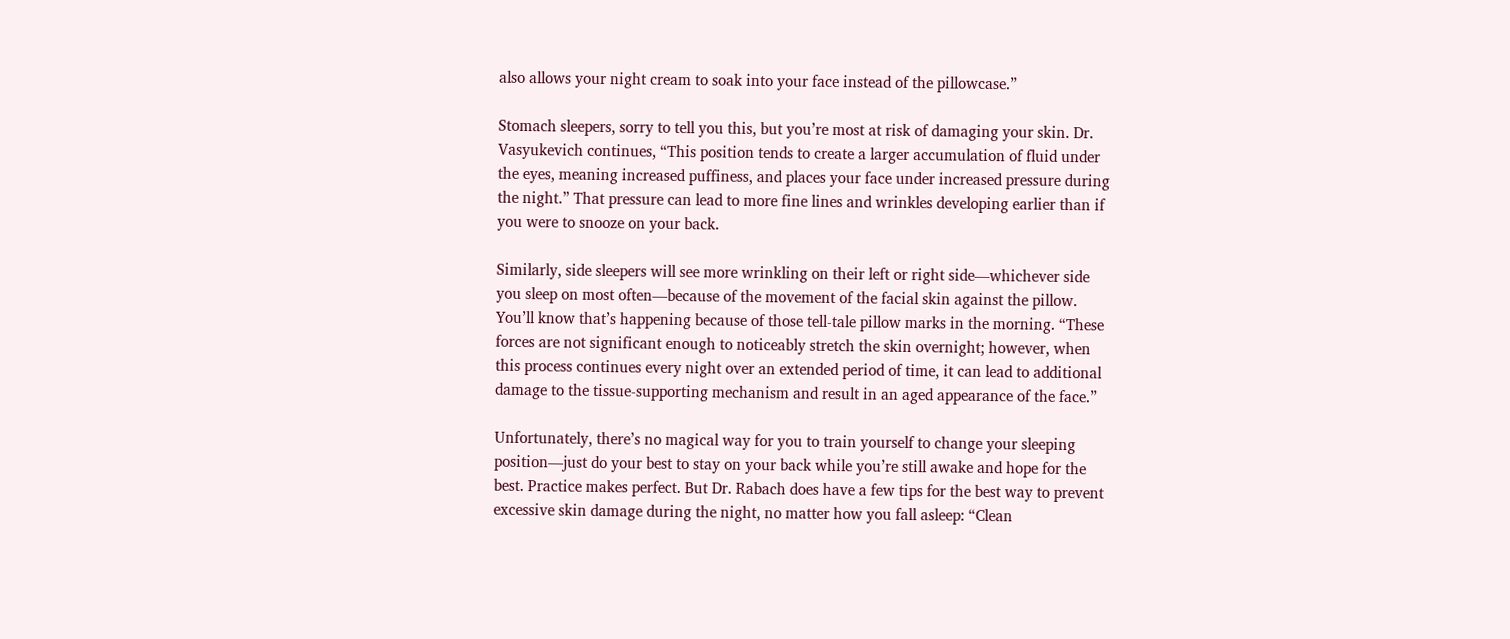also allows your night cream to soak into your face instead of the pillowcase.”

Stomach sleepers, sorry to tell you this, but you’re most at risk of damaging your skin. Dr. Vasyukevich continues, “This position tends to create a larger accumulation of fluid under the eyes, meaning increased puffiness, and places your face under increased pressure during the night.” That pressure can lead to more fine lines and wrinkles developing earlier than if you were to snooze on your back.

Similarly, side sleepers will see more wrinkling on their left or right side—whichever side you sleep on most often—because of the movement of the facial skin against the pillow. You’ll know that’s happening because of those tell-tale pillow marks in the morning. “These forces are not significant enough to noticeably stretch the skin overnight; however, when this process continues every night over an extended period of time, it can lead to additional damage to the tissue-supporting mechanism and result in an aged appearance of the face.”

Unfortunately, there’s no magical way for you to train yourself to change your sleeping position—just do your best to stay on your back while you’re still awake and hope for the best. Practice makes perfect. But Dr. Rabach does have a few tips for the best way to prevent excessive skin damage during the night, no matter how you fall asleep: “Clean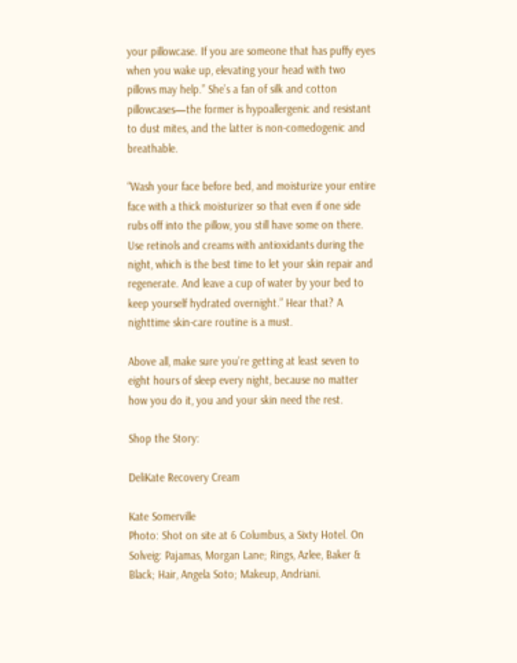your pillowcase. If you are someone that has puffy eyes when you wake up, elevating your head with two pillows may help.” She’s a fan of silk and cotton pillowcases—the former is hypoallergenic and resistant to dust mites, and the latter is non-comedogenic and breathable.

“Wash your face before bed, and moisturize your entire face with a thick moisturizer so that even if one side rubs off into the pillow, you still have some on there. Use retinols and creams with antioxidants during the night, which is the best time to let your skin repair and regenerate. And leave a cup of water by your bed to keep yourself hydrated overnight.” Hear that? A nighttime skin-care routine is a must.

Above all, make sure you’re getting at least seven to eight hours of sleep every night, because no matter how you do it, you and your skin need the rest.

Shop the Story:

DeliKate Recovery Cream

Kate Somerville
Photo: Shot on site at 6 Columbus, a Sixty Hotel. On Solveig: Pajamas, Morgan Lane; Rings, Azlee, Baker & Black; Hair, Angela Soto; Makeup, Andriani.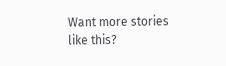Want more stories like this?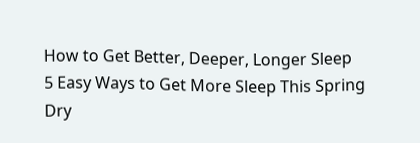How to Get Better, Deeper, Longer Sleep
5 Easy Ways to Get More Sleep This Spring
Dry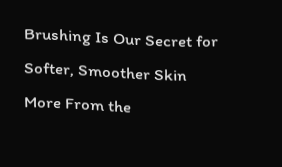Brushing Is Our Secret for Softer, Smoother Skin
More From the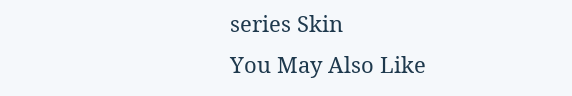series Skin
You May Also Like